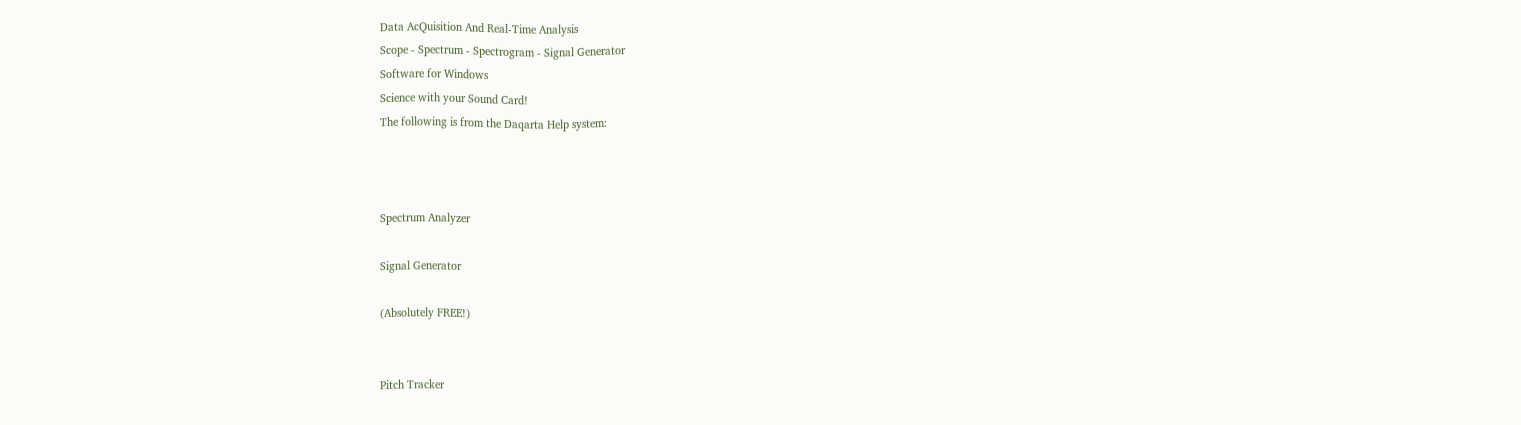Data AcQuisition And Real-Time Analysis
Scope - Spectrum - Spectrogram - Signal Generator
Software for Windows
Science with your Sound Card!
The following is from the Daqarta Help system:



Spectrum Analyzer

Signal Generator

(Absolutely FREE!)


Pitch Tracker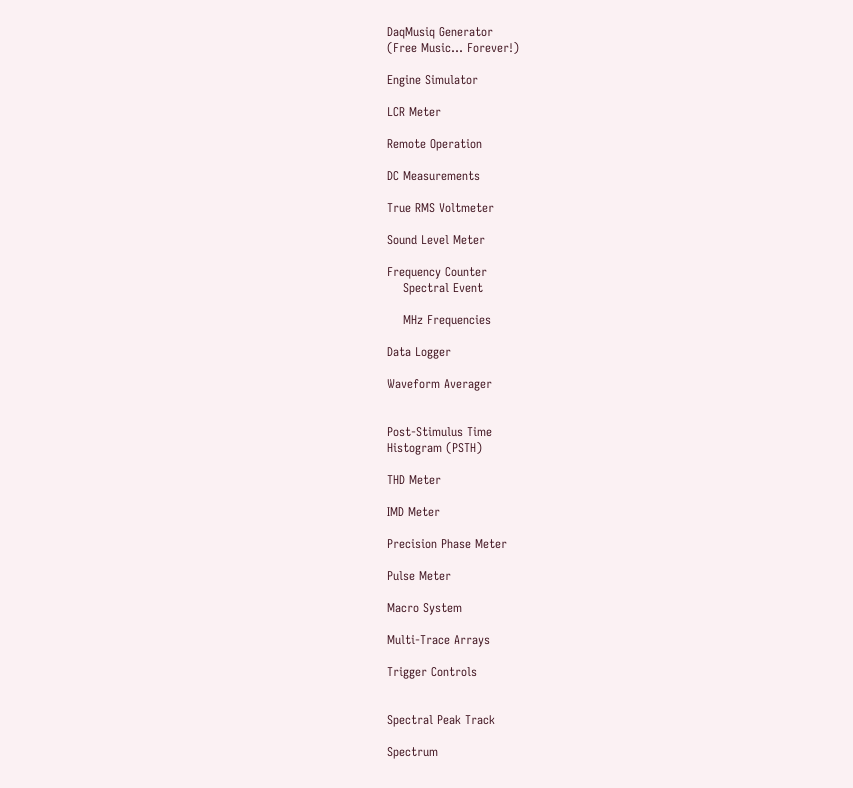DaqMusiq Generator
(Free Music... Forever!)

Engine Simulator

LCR Meter

Remote Operation

DC Measurements

True RMS Voltmeter

Sound Level Meter

Frequency Counter
    Spectral Event

    MHz Frequencies

Data Logger

Waveform Averager


Post-Stimulus Time
Histogram (PSTH)

THD Meter

IMD Meter

Precision Phase Meter

Pulse Meter

Macro System

Multi-Trace Arrays

Trigger Controls


Spectral Peak Track

Spectrum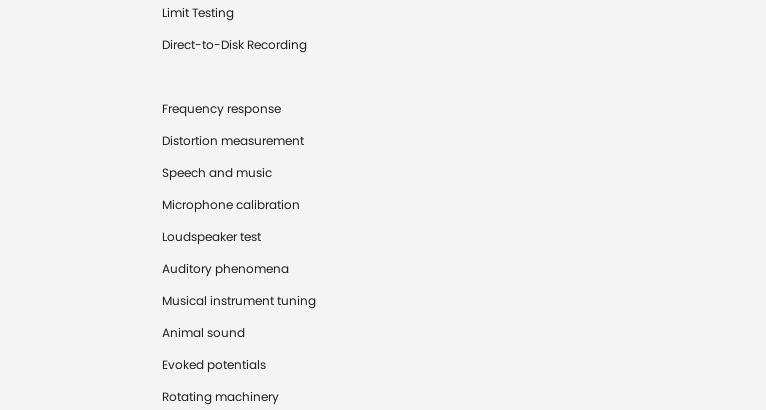Limit Testing

Direct-to-Disk Recording



Frequency response

Distortion measurement

Speech and music

Microphone calibration

Loudspeaker test

Auditory phenomena

Musical instrument tuning

Animal sound

Evoked potentials

Rotating machinery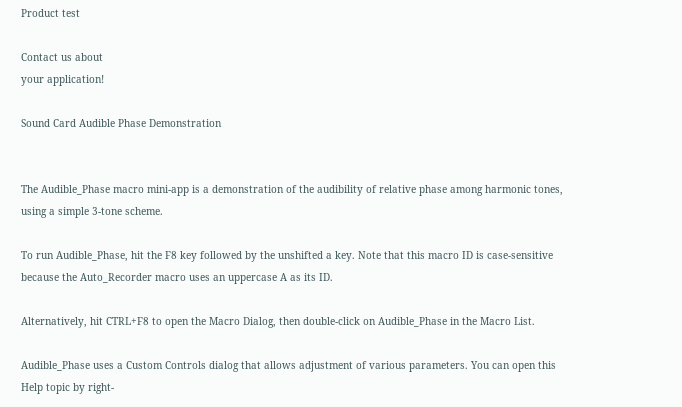Product test

Contact us about
your application!

Sound Card Audible Phase Demonstration


The Audible_Phase macro mini-app is a demonstration of the audibility of relative phase among harmonic tones, using a simple 3-tone scheme.

To run Audible_Phase, hit the F8 key followed by the unshifted a key. Note that this macro ID is case-sensitive because the Auto_Recorder macro uses an uppercase A as its ID.

Alternatively, hit CTRL+F8 to open the Macro Dialog, then double-click on Audible_Phase in the Macro List.

Audible_Phase uses a Custom Controls dialog that allows adjustment of various parameters. You can open this Help topic by right-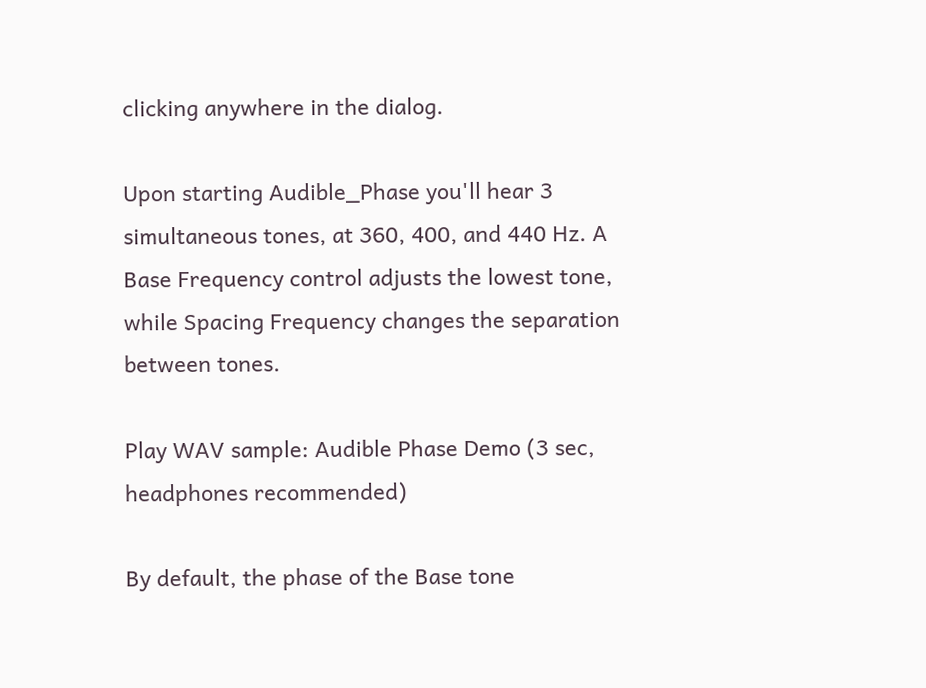clicking anywhere in the dialog.

Upon starting Audible_Phase you'll hear 3 simultaneous tones, at 360, 400, and 440 Hz. A Base Frequency control adjusts the lowest tone, while Spacing Frequency changes the separation between tones.

Play WAV sample: Audible Phase Demo (3 sec, headphones recommended)

By default, the phase of the Base tone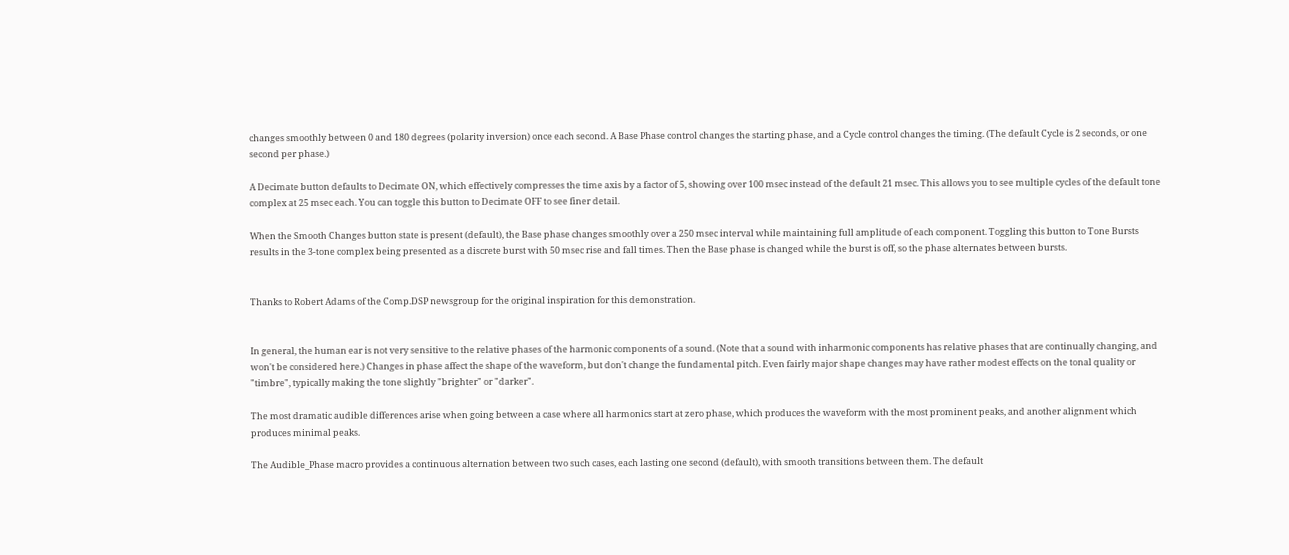changes smoothly between 0 and 180 degrees (polarity inversion) once each second. A Base Phase control changes the starting phase, and a Cycle control changes the timing. (The default Cycle is 2 seconds, or one second per phase.)

A Decimate button defaults to Decimate ON, which effectively compresses the time axis by a factor of 5, showing over 100 msec instead of the default 21 msec. This allows you to see multiple cycles of the default tone complex at 25 msec each. You can toggle this button to Decimate OFF to see finer detail.

When the Smooth Changes button state is present (default), the Base phase changes smoothly over a 250 msec interval while maintaining full amplitude of each component. Toggling this button to Tone Bursts results in the 3-tone complex being presented as a discrete burst with 50 msec rise and fall times. Then the Base phase is changed while the burst is off, so the phase alternates between bursts.


Thanks to Robert Adams of the Comp.DSP newsgroup for the original inspiration for this demonstration.


In general, the human ear is not very sensitive to the relative phases of the harmonic components of a sound. (Note that a sound with inharmonic components has relative phases that are continually changing, and won't be considered here.) Changes in phase affect the shape of the waveform, but don't change the fundamental pitch. Even fairly major shape changes may have rather modest effects on the tonal quality or "timbre", typically making the tone slightly "brighter" or "darker".

The most dramatic audible differences arise when going between a case where all harmonics start at zero phase, which produces the waveform with the most prominent peaks, and another alignment which produces minimal peaks.

The Audible_Phase macro provides a continuous alternation between two such cases, each lasting one second (default), with smooth transitions between them. The default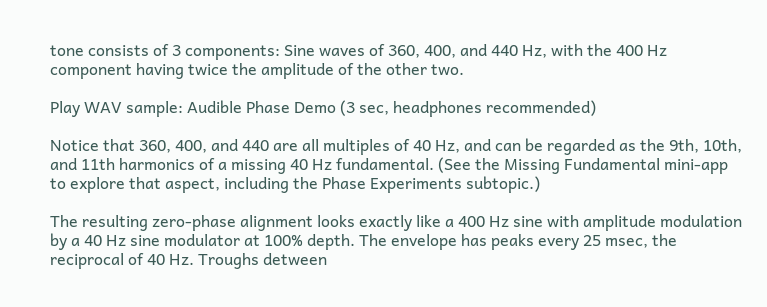tone consists of 3 components: Sine waves of 360, 400, and 440 Hz, with the 400 Hz component having twice the amplitude of the other two.

Play WAV sample: Audible Phase Demo (3 sec, headphones recommended)

Notice that 360, 400, and 440 are all multiples of 40 Hz, and can be regarded as the 9th, 10th, and 11th harmonics of a missing 40 Hz fundamental. (See the Missing Fundamental mini-app to explore that aspect, including the Phase Experiments subtopic.)

The resulting zero-phase alignment looks exactly like a 400 Hz sine with amplitude modulation by a 40 Hz sine modulator at 100% depth. The envelope has peaks every 25 msec, the reciprocal of 40 Hz. Troughs detween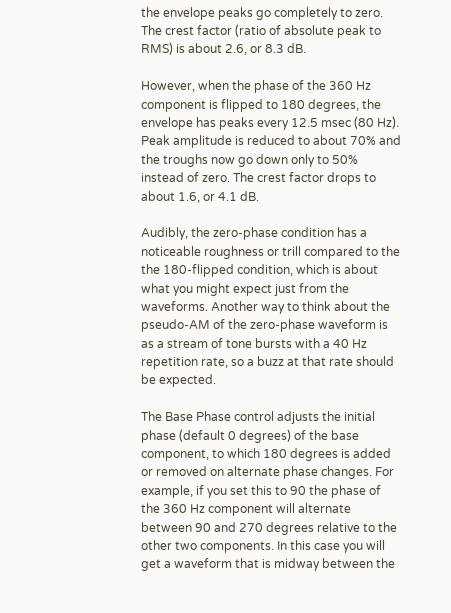the envelope peaks go completely to zero. The crest factor (ratio of absolute peak to RMS) is about 2.6, or 8.3 dB.

However, when the phase of the 360 Hz component is flipped to 180 degrees, the envelope has peaks every 12.5 msec (80 Hz). Peak amplitude is reduced to about 70% and the troughs now go down only to 50% instead of zero. The crest factor drops to about 1.6, or 4.1 dB.

Audibly, the zero-phase condition has a noticeable roughness or trill compared to the the 180-flipped condition, which is about what you might expect just from the waveforms. Another way to think about the pseudo-AM of the zero-phase waveform is as a stream of tone bursts with a 40 Hz repetition rate, so a buzz at that rate should be expected.

The Base Phase control adjusts the initial phase (default 0 degrees) of the base component, to which 180 degrees is added or removed on alternate phase changes. For example, if you set this to 90 the phase of the 360 Hz component will alternate between 90 and 270 degrees relative to the other two components. In this case you will get a waveform that is midway between the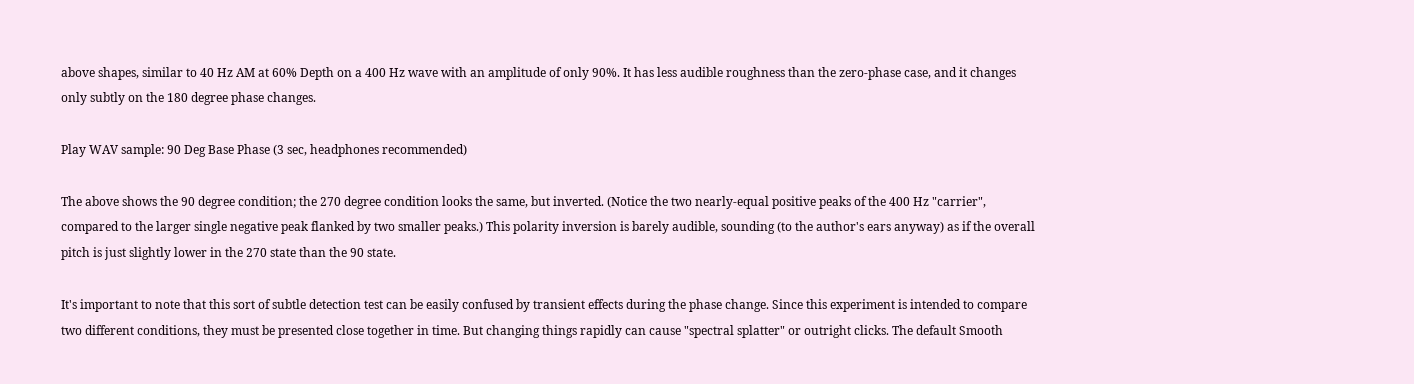above shapes, similar to 40 Hz AM at 60% Depth on a 400 Hz wave with an amplitude of only 90%. It has less audible roughness than the zero-phase case, and it changes only subtly on the 180 degree phase changes.

Play WAV sample: 90 Deg Base Phase (3 sec, headphones recommended)

The above shows the 90 degree condition; the 270 degree condition looks the same, but inverted. (Notice the two nearly-equal positive peaks of the 400 Hz "carrier", compared to the larger single negative peak flanked by two smaller peaks.) This polarity inversion is barely audible, sounding (to the author's ears anyway) as if the overall pitch is just slightly lower in the 270 state than the 90 state.

It's important to note that this sort of subtle detection test can be easily confused by transient effects during the phase change. Since this experiment is intended to compare two different conditions, they must be presented close together in time. But changing things rapidly can cause "spectral splatter" or outright clicks. The default Smooth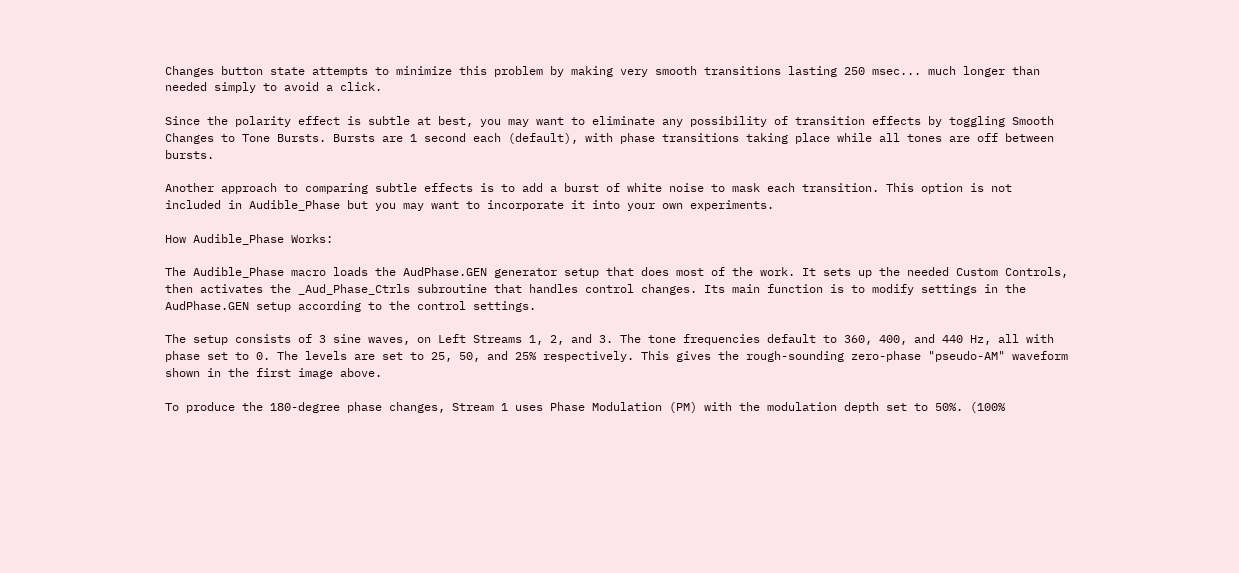Changes button state attempts to minimize this problem by making very smooth transitions lasting 250 msec... much longer than needed simply to avoid a click.

Since the polarity effect is subtle at best, you may want to eliminate any possibility of transition effects by toggling Smooth Changes to Tone Bursts. Bursts are 1 second each (default), with phase transitions taking place while all tones are off between bursts.

Another approach to comparing subtle effects is to add a burst of white noise to mask each transition. This option is not included in Audible_Phase but you may want to incorporate it into your own experiments.

How Audible_Phase Works:

The Audible_Phase macro loads the AudPhase.GEN generator setup that does most of the work. It sets up the needed Custom Controls, then activates the _Aud_Phase_Ctrls subroutine that handles control changes. Its main function is to modify settings in the AudPhase.GEN setup according to the control settings.

The setup consists of 3 sine waves, on Left Streams 1, 2, and 3. The tone frequencies default to 360, 400, and 440 Hz, all with phase set to 0. The levels are set to 25, 50, and 25% respectively. This gives the rough-sounding zero-phase "pseudo-AM" waveform shown in the first image above.

To produce the 180-degree phase changes, Stream 1 uses Phase Modulation (PM) with the modulation depth set to 50%. (100%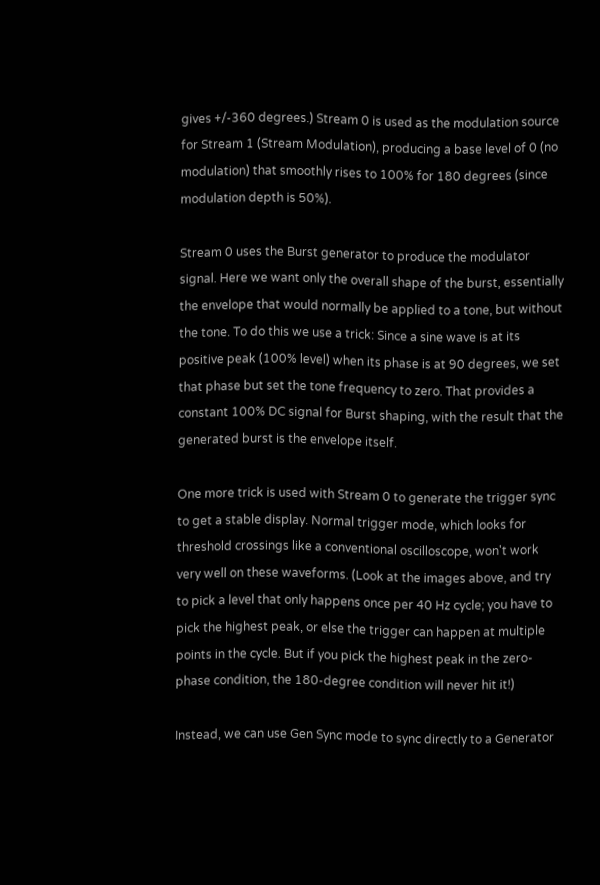gives +/-360 degrees.) Stream 0 is used as the modulation source for Stream 1 (Stream Modulation), producing a base level of 0 (no modulation) that smoothly rises to 100% for 180 degrees (since modulation depth is 50%).

Stream 0 uses the Burst generator to produce the modulator signal. Here we want only the overall shape of the burst, essentially the envelope that would normally be applied to a tone, but without the tone. To do this we use a trick: Since a sine wave is at its positive peak (100% level) when its phase is at 90 degrees, we set that phase but set the tone frequency to zero. That provides a constant 100% DC signal for Burst shaping, with the result that the generated burst is the envelope itself.

One more trick is used with Stream 0 to generate the trigger sync to get a stable display. Normal trigger mode, which looks for threshold crossings like a conventional oscilloscope, won't work very well on these waveforms. (Look at the images above, and try to pick a level that only happens once per 40 Hz cycle; you have to pick the highest peak, or else the trigger can happen at multiple points in the cycle. But if you pick the highest peak in the zero-phase condition, the 180-degree condition will never hit it!)

Instead, we can use Gen Sync mode to sync directly to a Generator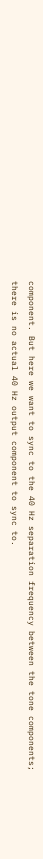component. But here we want to sync to the 40 Hz separation frequency between the tone components; there is no actual 40 Hz output component to sync to.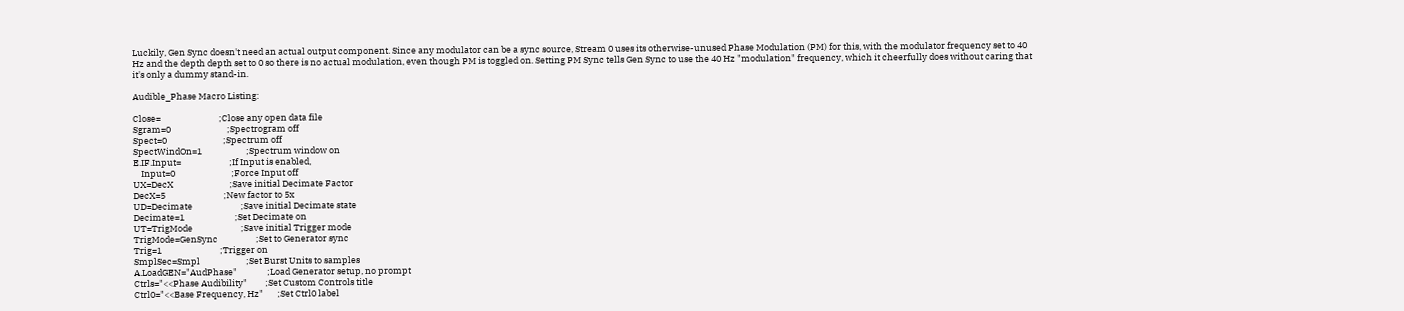Luckily, Gen Sync doesn't need an actual output component. Since any modulator can be a sync source, Stream 0 uses its otherwise-unused Phase Modulation (PM) for this, with the modulator frequency set to 40 Hz and the depth depth set to 0 so there is no actual modulation, even though PM is toggled on. Setting PM Sync tells Gen Sync to use the 40 Hz "modulation" frequency, which it cheerfully does without caring that it's only a dummy stand-in.

Audible_Phase Macro Listing:

Close=                             ;Close any open data file
Sgram=0                            ;Spectrogram off
Spect=0                            ;Spectrum off
SpectWindOn=1                      ;Spectrum window on
E.IF.Input=                        ;If Input is enabled,
    Input=0                            ;Force Input off
UX=DecX                            ;Save initial Decimate Factor
DecX=5                             ;New factor to 5x
UD=Decimate                        ;Save initial Decimate state
Decimate=1                         ;Set Decimate on
UT=TrigMode                        ;Save initial Trigger mode
TrigMode=GenSync                   ;Set to Generator sync
Trig=1                             ;Trigger on
SmplSec=Smpl                       ;Set Burst Units to samples
A.LoadGEN="AudPhase"               ;Load Generator setup, no prompt
Ctrls="<<Phase Audibility"         ;Set Custom Controls title
Ctrl0="<<Base Frequency, Hz"       ;Set Ctrl0 label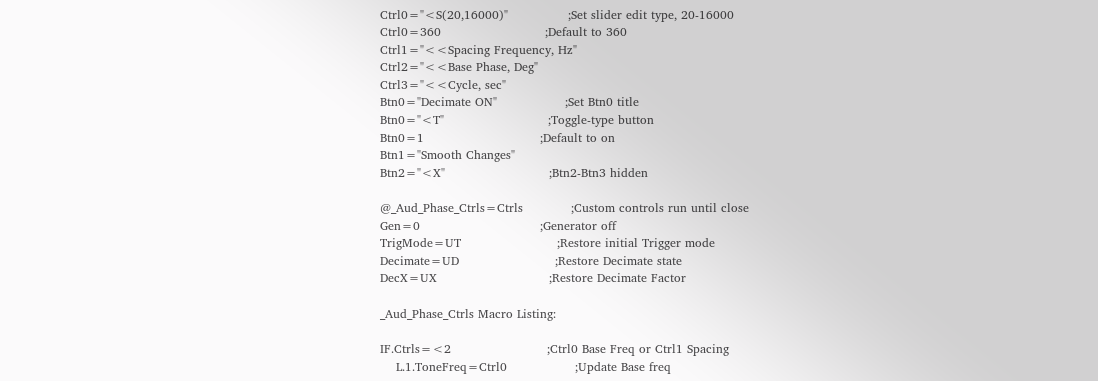Ctrl0="<S(20,16000)"               ;Set slider edit type, 20-16000
Ctrl0=360                          ;Default to 360
Ctrl1="<<Spacing Frequency, Hz"
Ctrl2="<<Base Phase, Deg"
Ctrl3="<<Cycle, sec"
Btn0="Decimate ON"                 ;Set Btn0 title
Btn0="<T"                          ;Toggle-type button
Btn0=1                             ;Default to on
Btn1="Smooth Changes"
Btn2="<X"                          ;Btn2-Btn3 hidden

@_Aud_Phase_Ctrls=Ctrls            ;Custom controls run until close
Gen=0                              ;Generator off
TrigMode=UT                        ;Restore initial Trigger mode
Decimate=UD                        ;Restore Decimate state
DecX=UX                            ;Restore Decimate Factor

_Aud_Phase_Ctrls Macro Listing:

IF.Ctrls=<2                        ;Ctrl0 Base Freq or Ctrl1 Spacing
    L.1.ToneFreq=Ctrl0                 ;Update Base freq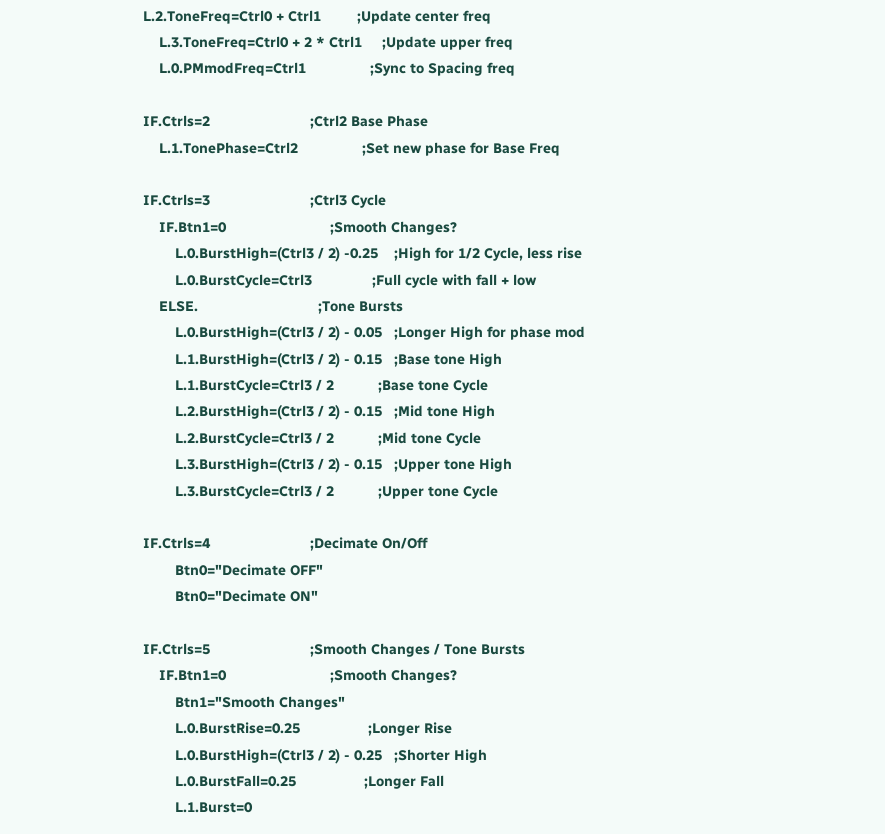L.2.ToneFreq=Ctrl0 + Ctrl1         ;Update center freq
    L.3.ToneFreq=Ctrl0 + 2 * Ctrl1     ;Update upper freq
    L.0.PMmodFreq=Ctrl1                ;Sync to Spacing freq

IF.Ctrls=2                         ;Ctrl2 Base Phase
    L.1.TonePhase=Ctrl2                ;Set new phase for Base Freq

IF.Ctrls=3                         ;Ctrl3 Cycle
    IF.Btn1=0                          ;Smooth Changes?
        L.0.BurstHigh=(Ctrl3 / 2) -0.25    ;High for 1/2 Cycle, less rise
        L.0.BurstCycle=Ctrl3               ;Full cycle with fall + low
    ELSE.                              ;Tone Bursts
        L.0.BurstHigh=(Ctrl3 / 2) - 0.05   ;Longer High for phase mod
        L.1.BurstHigh=(Ctrl3 / 2) - 0.15   ;Base tone High
        L.1.BurstCycle=Ctrl3 / 2           ;Base tone Cycle
        L.2.BurstHigh=(Ctrl3 / 2) - 0.15   ;Mid tone High
        L.2.BurstCycle=Ctrl3 / 2           ;Mid tone Cycle
        L.3.BurstHigh=(Ctrl3 / 2) - 0.15   ;Upper tone High
        L.3.BurstCycle=Ctrl3 / 2           ;Upper tone Cycle

IF.Ctrls=4                         ;Decimate On/Off
        Btn0="Decimate OFF"
        Btn0="Decimate ON"

IF.Ctrls=5                         ;Smooth Changes / Tone Bursts
    IF.Btn1=0                          ;Smooth Changes?
        Btn1="Smooth Changes"
        L.0.BurstRise=0.25                 ;Longer Rise
        L.0.BurstHigh=(Ctrl3 / 2) - 0.25   ;Shorter High
        L.0.BurstFall=0.25                 ;Longer Fall
        L.1.Burst=0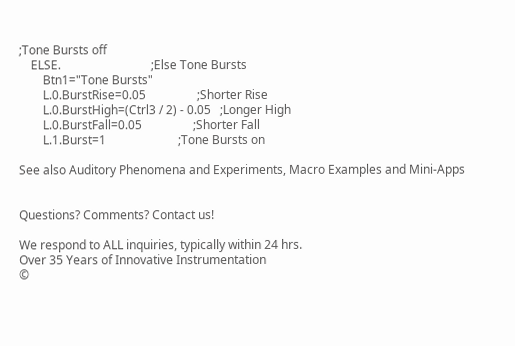;Tone Bursts off
    ELSE.                              ;Else Tone Bursts
        Btn1="Tone Bursts"
        L.0.BurstRise=0.05                 ;Shorter Rise
        L.0.BurstHigh=(Ctrl3 / 2) - 0.05   ;Longer High
        L.0.BurstFall=0.05                 ;Shorter Fall
        L.1.Burst=1                        ;Tone Bursts on

See also Auditory Phenomena and Experiments, Macro Examples and Mini-Apps


Questions? Comments? Contact us!

We respond to ALL inquiries, typically within 24 hrs.
Over 35 Years of Innovative Instrumentation
©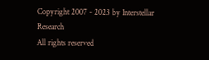Copyright 2007 - 2023 by Interstellar Research
All rights reserved